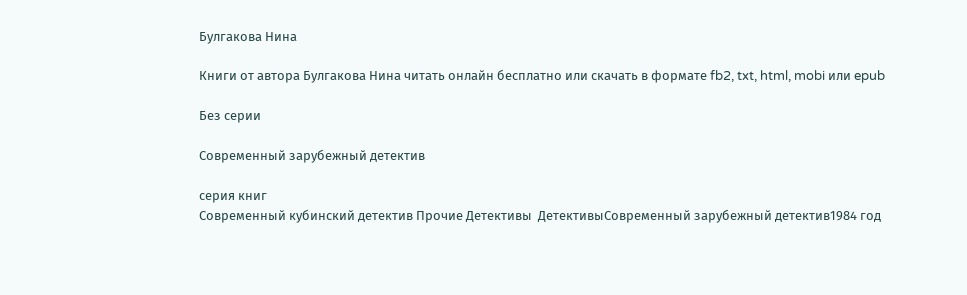Булгакова Нина

Книги от автора Булгакова Нина читать онлайн бесплатно или скачать в формате fb2, txt, html, mobi или epub

Без серии

Современный зарубежный детектив

серия книг
Современный кубинский детектив Прочие Детективы  ДетективыСовременный зарубежный детектив1984 год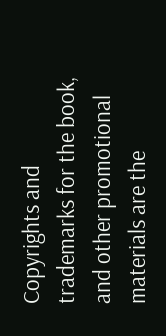Copyrights and trademarks for the book, and other promotional materials are the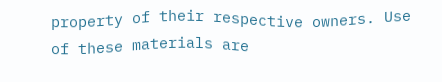property of their respective owners. Use of these materials are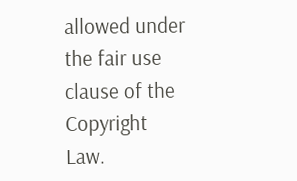allowed under the fair use clause of the Copyright Law.